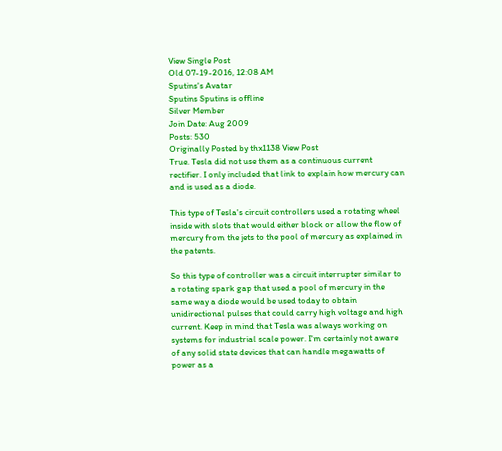View Single Post
Old 07-19-2016, 12:08 AM
Sputins's Avatar
Sputins Sputins is offline
Silver Member
Join Date: Aug 2009
Posts: 530
Originally Posted by thx1138 View Post
True. Tesla did not use them as a continuous current rectifier. I only included that link to explain how mercury can and is used as a diode.

This type of Tesla's circuit controllers used a rotating wheel inside with slots that would either block or allow the flow of mercury from the jets to the pool of mercury as explained in the patents.

So this type of controller was a circuit interrupter similar to a rotating spark gap that used a pool of mercury in the same way a diode would be used today to obtain unidirectional pulses that could carry high voltage and high current. Keep in mind that Tesla was always working on systems for industrial scale power. I'm certainly not aware of any solid state devices that can handle megawatts of power as a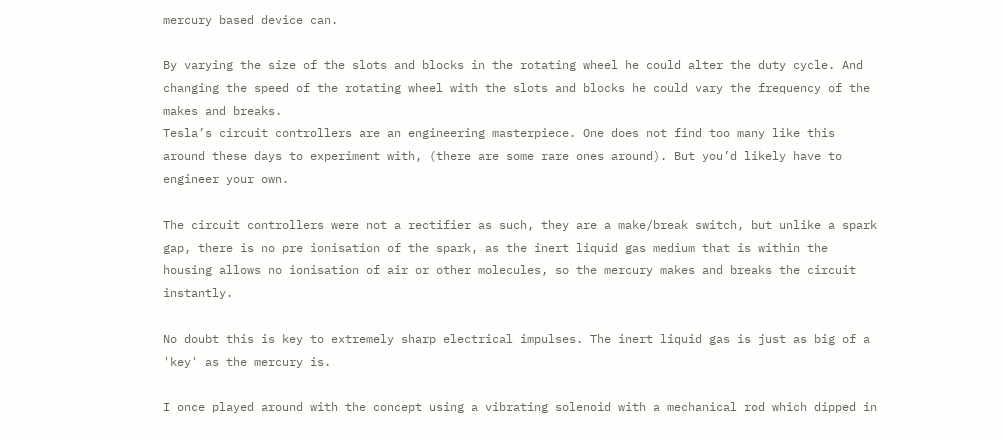mercury based device can.

By varying the size of the slots and blocks in the rotating wheel he could alter the duty cycle. And changing the speed of the rotating wheel with the slots and blocks he could vary the frequency of the makes and breaks.
Tesla’s circuit controllers are an engineering masterpiece. One does not find too many like this around these days to experiment with, (there are some rare ones around). But you’d likely have to engineer your own.

The circuit controllers were not a rectifier as such, they are a make/break switch, but unlike a spark gap, there is no pre ionisation of the spark, as the inert liquid gas medium that is within the housing allows no ionisation of air or other molecules, so the mercury makes and breaks the circuit instantly.

No doubt this is key to extremely sharp electrical impulses. The inert liquid gas is just as big of a 'key' as the mercury is.

I once played around with the concept using a vibrating solenoid with a mechanical rod which dipped in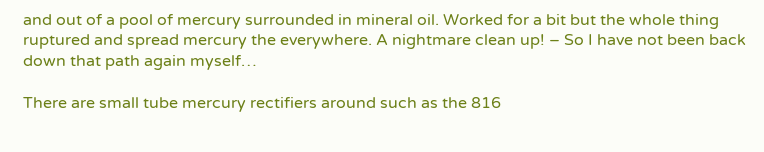and out of a pool of mercury surrounded in mineral oil. Worked for a bit but the whole thing ruptured and spread mercury the everywhere. A nightmare clean up! – So I have not been back down that path again myself…

There are small tube mercury rectifiers around such as the 816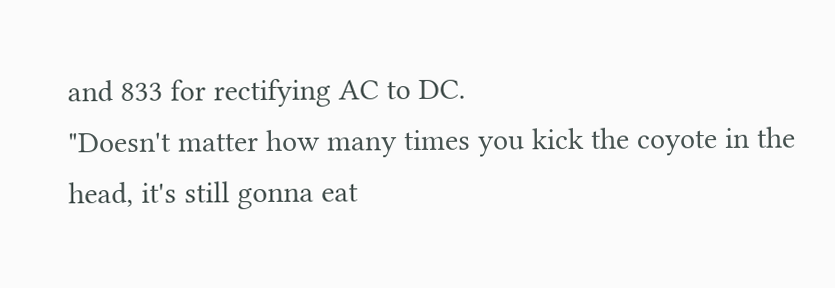and 833 for rectifying AC to DC.
"Doesn't matter how many times you kick the coyote in the head, it's still gonna eat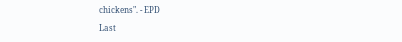chickens". - EPD

Last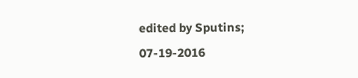edited by Sputins; 07-19-2016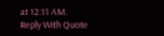at 12:11 AM.
Reply With Quote